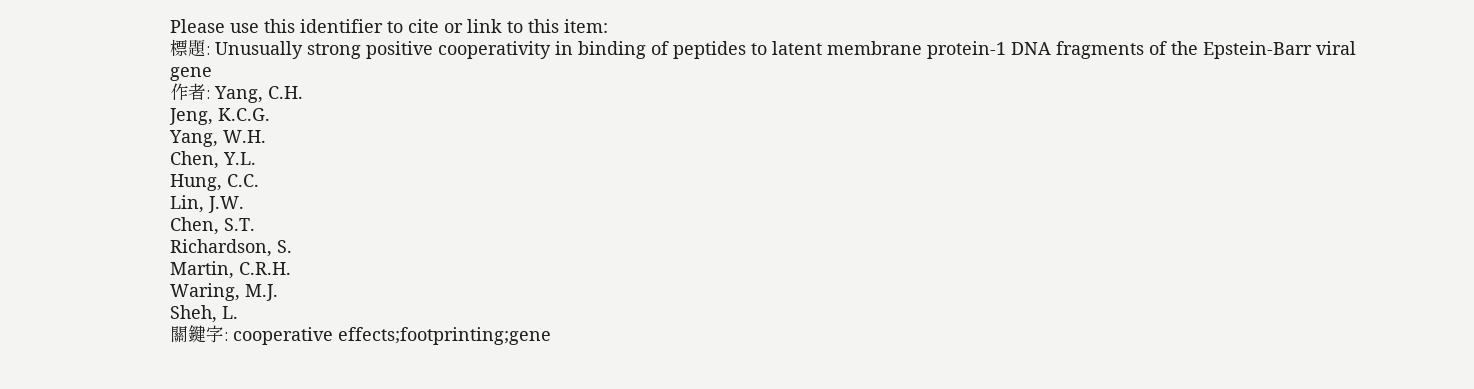Please use this identifier to cite or link to this item:
標題: Unusually strong positive cooperativity in binding of peptides to latent membrane protein-1 DNA fragments of the Epstein-Barr viral gene
作者: Yang, C.H.
Jeng, K.C.G.
Yang, W.H.
Chen, Y.L.
Hung, C.C.
Lin, J.W.
Chen, S.T.
Richardson, S.
Martin, C.R.H.
Waring, M.J.
Sheh, L.
關鍵字: cooperative effects;footprinting;gene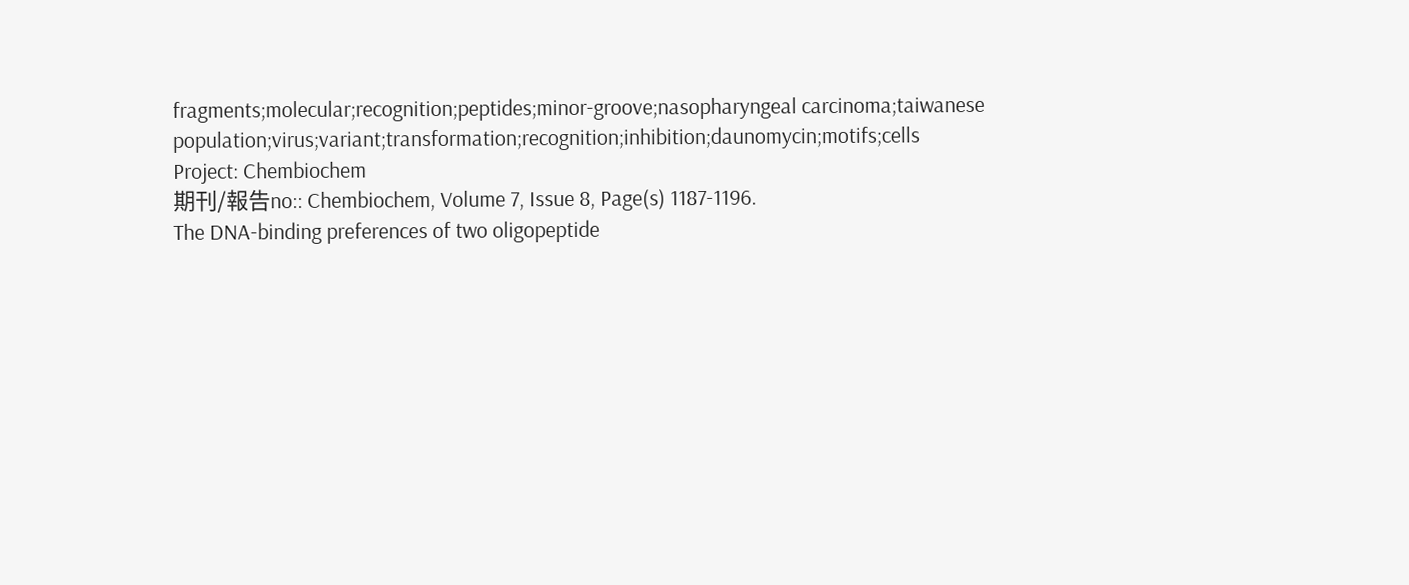fragments;molecular;recognition;peptides;minor-groove;nasopharyngeal carcinoma;taiwanese population;virus;variant;transformation;recognition;inhibition;daunomycin;motifs;cells
Project: Chembiochem
期刊/報告no:: Chembiochem, Volume 7, Issue 8, Page(s) 1187-1196.
The DNA-binding preferences of two oligopeptide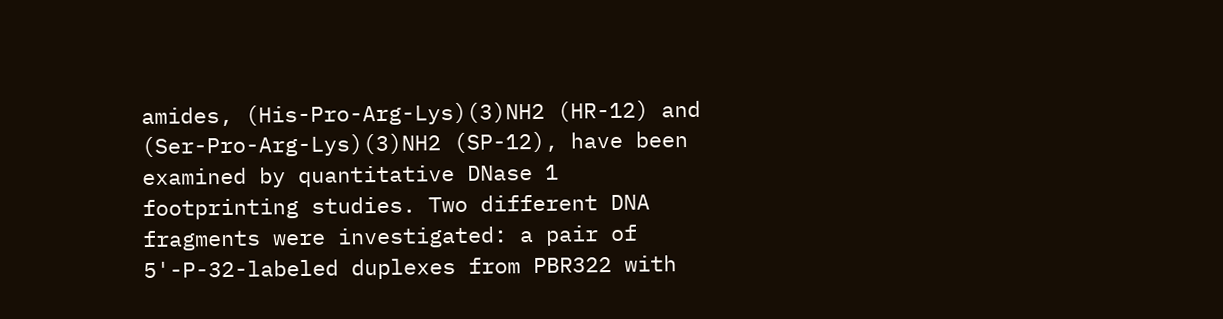amides, (His-Pro-Arg-Lys)(3)NH2 (HR-12) and (Ser-Pro-Arg-Lys)(3)NH2 (SP-12), have been examined by quantitative DNase 1 footprinting studies. Two different DNA fragments were investigated: a pair of 5'-P-32-labeled duplexes from PBR322 with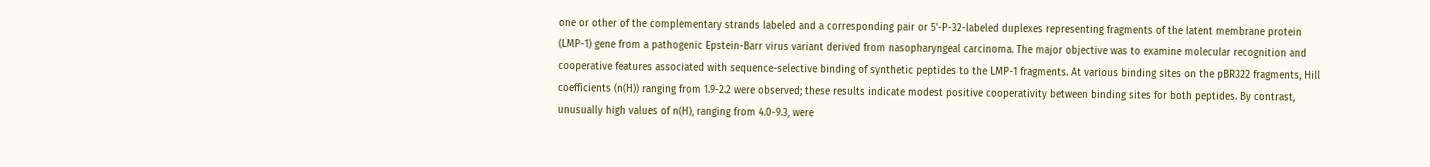one or other of the complementary strands labeled and a corresponding pair or 5'-P-32-labeled duplexes representing fragments of the latent membrane protein (LMP-1) gene from a pathogenic Epstein-Barr virus variant derived from nasopharyngeal carcinoma. The major objective was to examine molecular recognition and cooperative features associated with sequence-selective binding of synthetic peptides to the LMP-1 fragments. At various binding sites on the pBR322 fragments, Hill coefficients (n(H)) ranging from 1.9-2.2 were observed; these results indicate modest positive cooperativity between binding sites for both peptides. By contrast, unusually high values of n(H), ranging from 4.0-9.3, were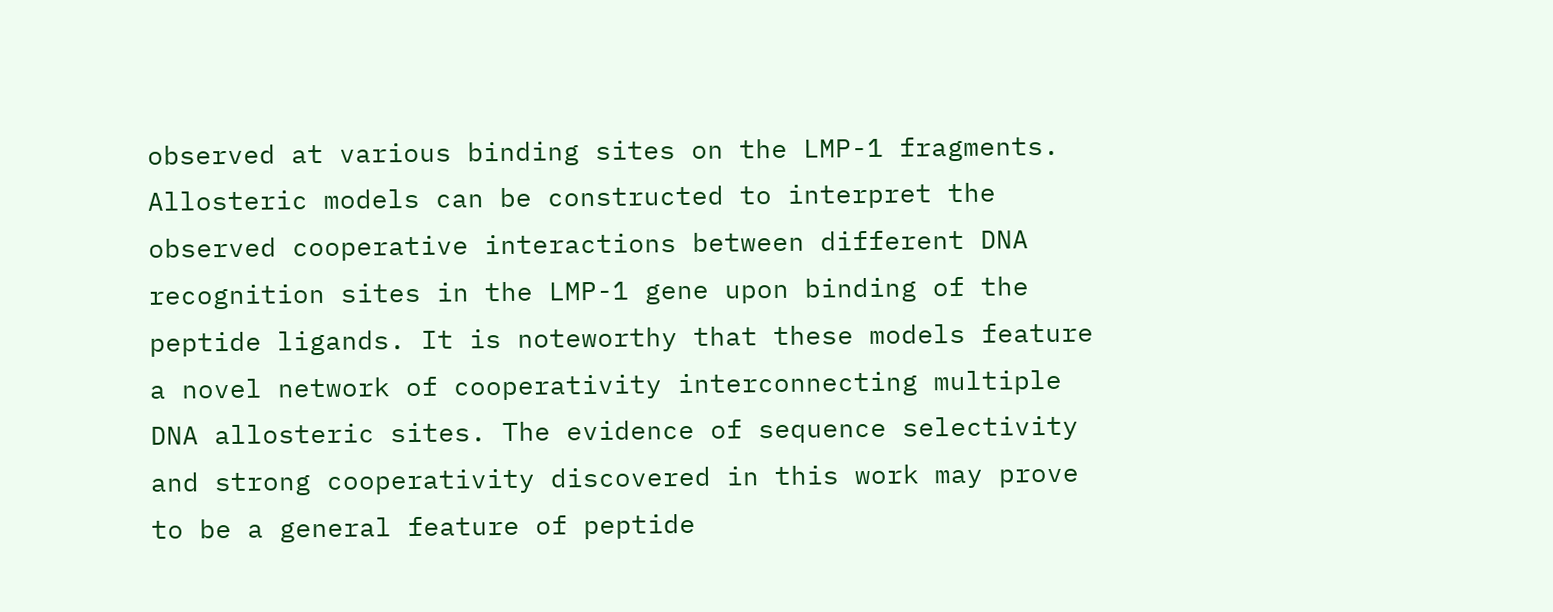observed at various binding sites on the LMP-1 fragments. Allosteric models can be constructed to interpret the observed cooperative interactions between different DNA recognition sites in the LMP-1 gene upon binding of the peptide ligands. It is noteworthy that these models feature a novel network of cooperativity interconnecting multiple DNA allosteric sites. The evidence of sequence selectivity and strong cooperativity discovered in this work may prove to be a general feature of peptide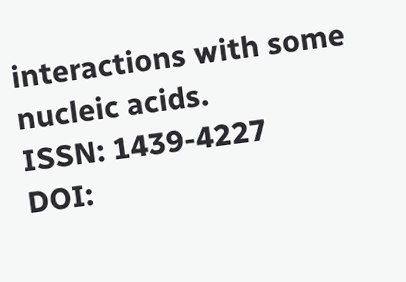interactions with some nucleic acids.
ISSN: 1439-4227
DOI: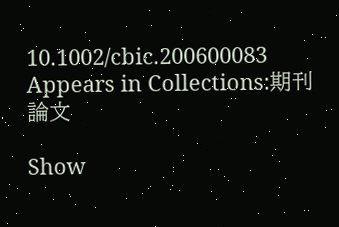10.1002/cbic.200600083
Appears in Collections:期刊論文

Show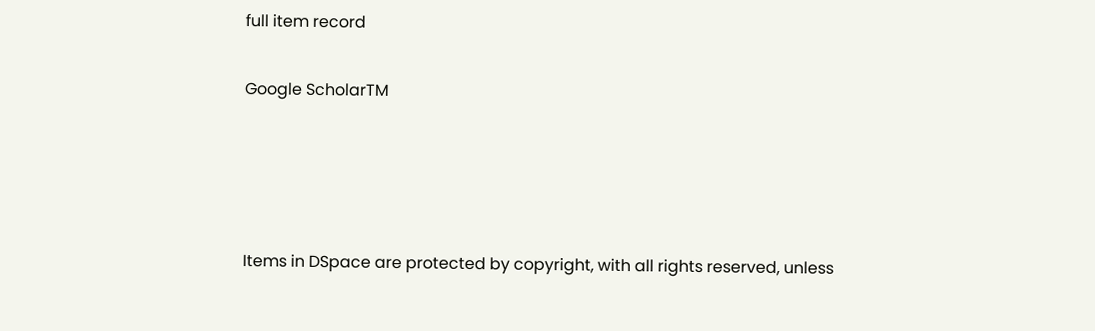full item record

Google ScholarTM




Items in DSpace are protected by copyright, with all rights reserved, unless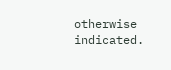otherwise indicated.